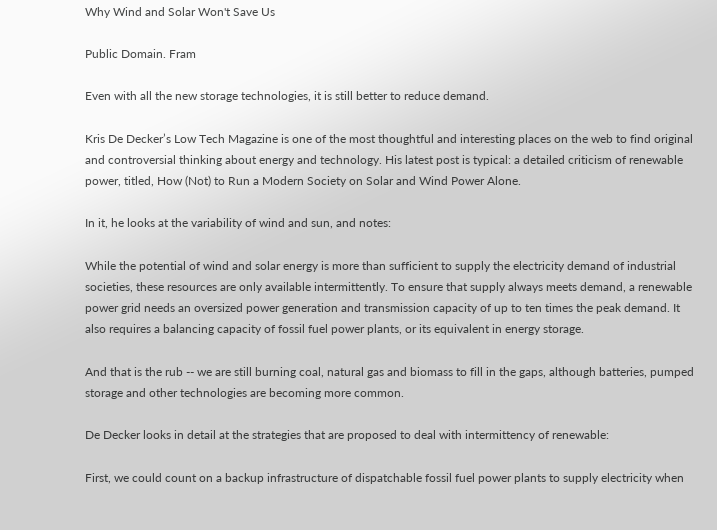Why Wind and Solar Won't Save Us

Public Domain. Fram

Even with all the new storage technologies, it is still better to reduce demand.

Kris De Decker’s Low Tech Magazine is one of the most thoughtful and interesting places on the web to find original and controversial thinking about energy and technology. His latest post is typical: a detailed criticism of renewable power, titled, How (Not) to Run a Modern Society on Solar and Wind Power Alone.

In it, he looks at the variability of wind and sun, and notes:

While the potential of wind and solar energy is more than sufficient to supply the electricity demand of industrial societies, these resources are only available intermittently. To ensure that supply always meets demand, a renewable power grid needs an oversized power generation and transmission capacity of up to ten times the peak demand. It also requires a balancing capacity of fossil fuel power plants, or its equivalent in energy storage.

And that is the rub -- we are still burning coal, natural gas and biomass to fill in the gaps, although batteries, pumped storage and other technologies are becoming more common.

De Decker looks in detail at the strategies that are proposed to deal with intermittency of renewable:

First, we could count on a backup infrastructure of dispatchable fossil fuel power plants to supply electricity when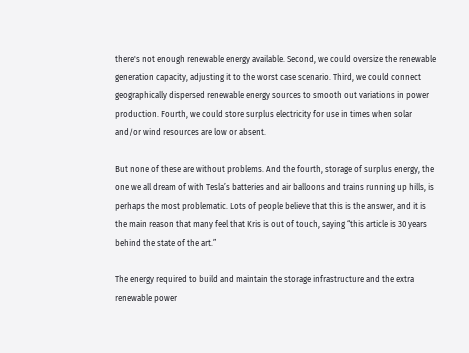there's not enough renewable energy available. Second, we could oversize the renewable generation capacity, adjusting it to the worst case scenario. Third, we could connect geographically dispersed renewable energy sources to smooth out variations in power production. Fourth, we could store surplus electricity for use in times when solar and/or wind resources are low or absent.

But none of these are without problems. And the fourth, storage of surplus energy, the one we all dream of with Tesla’s batteries and air balloons and trains running up hills, is perhaps the most problematic. Lots of people believe that this is the answer, and it is the main reason that many feel that Kris is out of touch, saying “this article is 30 years behind the state of the art.”

The energy required to build and maintain the storage infrastructure and the extra renewable power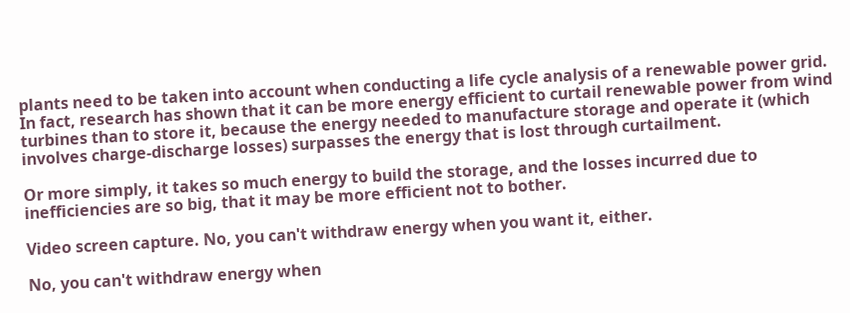plants need to be taken into account when conducting a life cycle analysis of a renewable power grid. In fact, research has shown that it can be more energy efficient to curtail renewable power from wind turbines than to store it, because the energy needed to manufacture storage and operate it (which involves charge-discharge losses) surpasses the energy that is lost through curtailment.

Or more simply, it takes so much energy to build the storage, and the losses incurred due to inefficiencies are so big, that it may be more efficient not to bother.

Video screen capture. No, you can't withdraw energy when you want it, either.

No, you can't withdraw energy when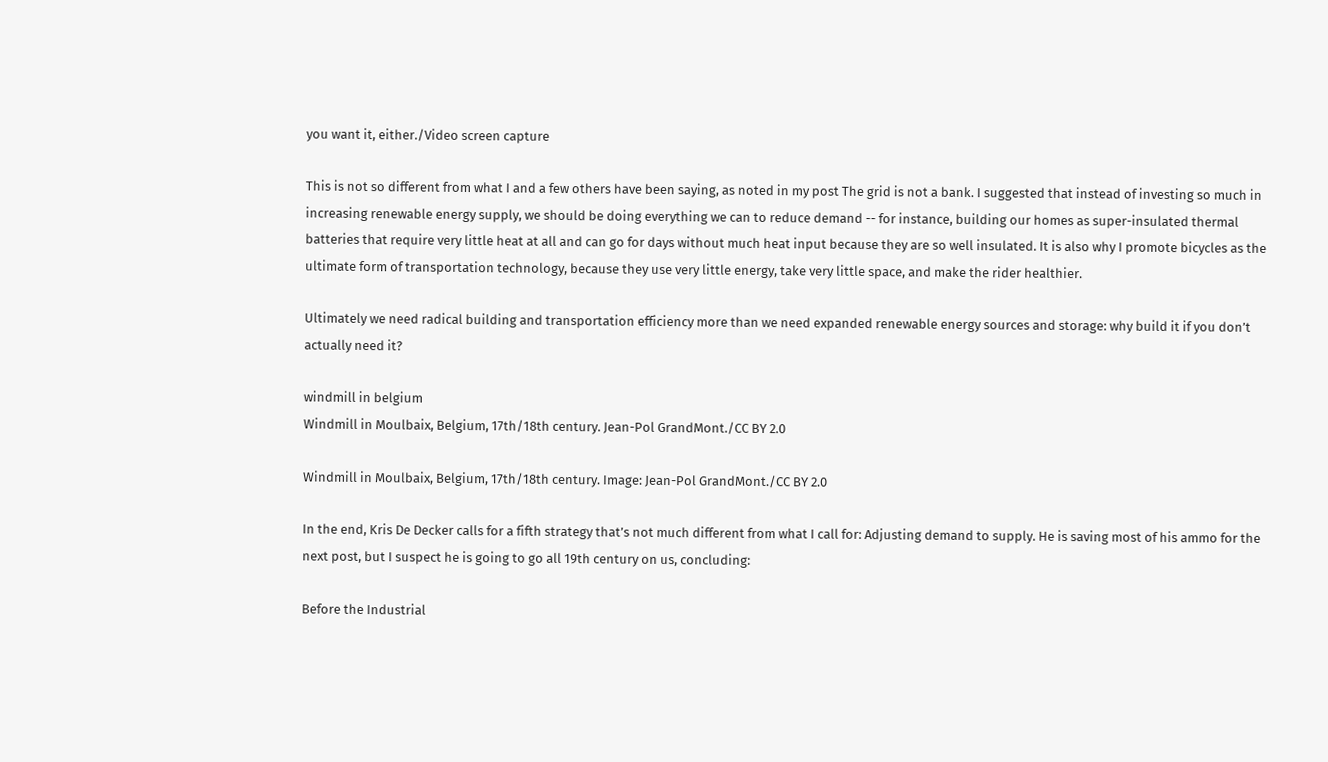you want it, either./Video screen capture

This is not so different from what I and a few others have been saying, as noted in my post The grid is not a bank. I suggested that instead of investing so much in increasing renewable energy supply, we should be doing everything we can to reduce demand -- for instance, building our homes as super-insulated thermal batteries that require very little heat at all and can go for days without much heat input because they are so well insulated. It is also why I promote bicycles as the ultimate form of transportation technology, because they use very little energy, take very little space, and make the rider healthier.

Ultimately we need radical building and transportation efficiency more than we need expanded renewable energy sources and storage: why build it if you don’t actually need it?

windmill in belgium
Windmill in Moulbaix, Belgium, 17th/18th century. Jean-Pol GrandMont./CC BY 2.0

Windmill in Moulbaix, Belgium, 17th/18th century. Image: Jean-Pol GrandMont./CC BY 2.0

In the end, Kris De Decker calls for a fifth strategy that’s not much different from what I call for: Adjusting demand to supply. He is saving most of his ammo for the next post, but I suspect he is going to go all 19th century on us, concluding:

Before the Industrial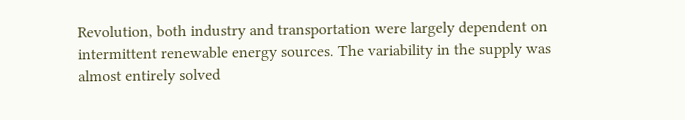Revolution, both industry and transportation were largely dependent on intermittent renewable energy sources. The variability in the supply was almost entirely solved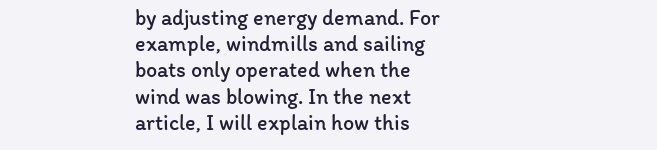by adjusting energy demand. For example, windmills and sailing boats only operated when the wind was blowing. In the next article, I will explain how this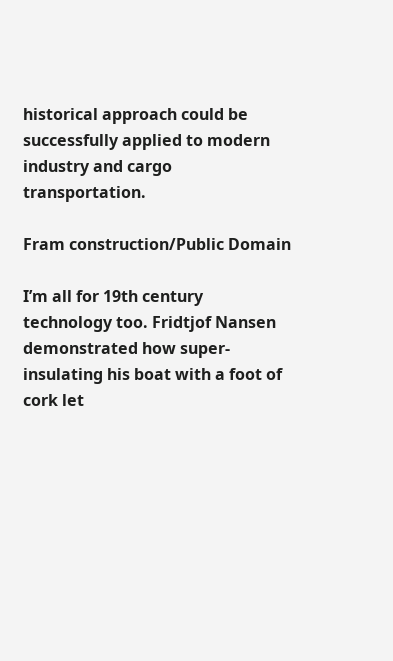historical approach could be successfully applied to modern industry and cargo transportation.

Fram construction/Public Domain

I’m all for 19th century technology too. Fridtjof Nansen demonstrated how super-insulating his boat with a foot of cork let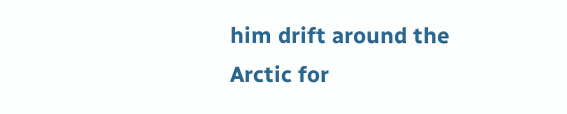him drift around the Arctic for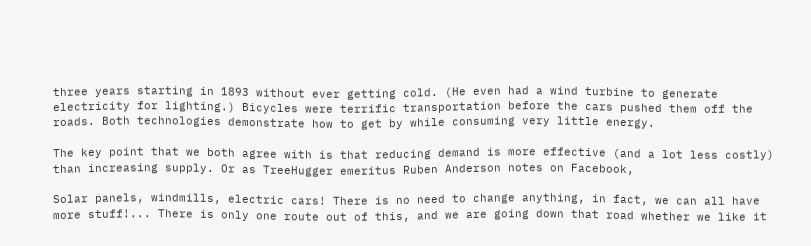three years starting in 1893 without ever getting cold. (He even had a wind turbine to generate electricity for lighting.) Bicycles were terrific transportation before the cars pushed them off the roads. Both technologies demonstrate how to get by while consuming very little energy.

The key point that we both agree with is that reducing demand is more effective (and a lot less costly) than increasing supply. Or as TreeHugger emeritus Ruben Anderson notes on Facebook,

Solar panels, windmills, electric cars! There is no need to change anything, in fact, we can all have more stuff!... There is only one route out of this, and we are going down that road whether we like it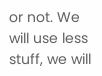or not. We will use less stuff, we will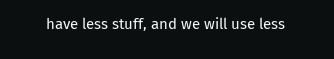have less stuff, and we will use less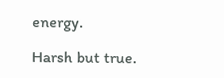energy.

Harsh but true.